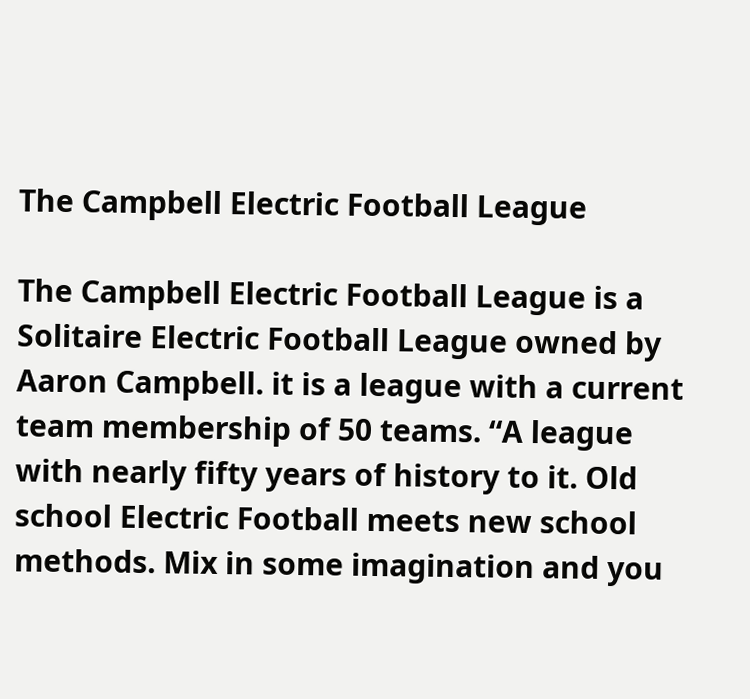The Campbell Electric Football League

The Campbell Electric Football League is a Solitaire Electric Football League owned by Aaron Campbell. it is a league with a current team membership of 50 teams. “A league with nearly fifty years of history to it. Old school Electric Football meets new school methods. Mix in some imagination and you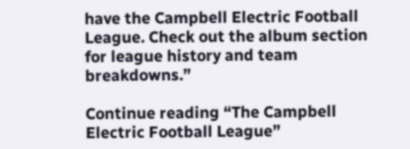have the Campbell Electric Football League. Check out the album section for league history and team breakdowns.”

Continue reading “The Campbell Electric Football League”